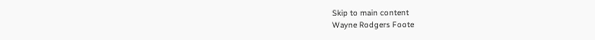Skip to main content
Wayne Rodgers Foote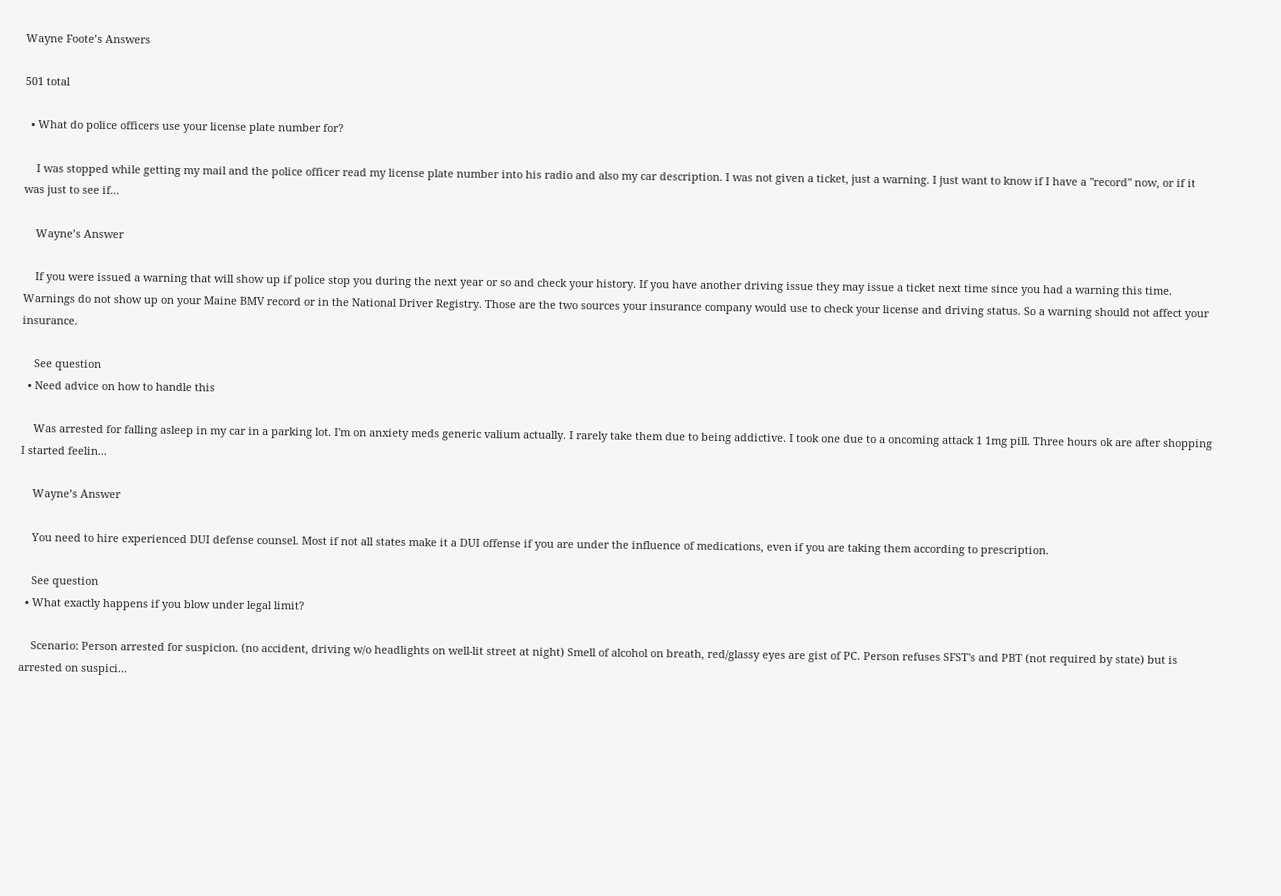Wayne Foote’s Answers

501 total

  • What do police officers use your license plate number for?

    I was stopped while getting my mail and the police officer read my license plate number into his radio and also my car description. I was not given a ticket, just a warning. I just want to know if I have a "record" now, or if it was just to see if...

    Wayne’s Answer

    If you were issued a warning that will show up if police stop you during the next year or so and check your history. If you have another driving issue they may issue a ticket next time since you had a warning this time. Warnings do not show up on your Maine BMV record or in the National Driver Registry. Those are the two sources your insurance company would use to check your license and driving status. So a warning should not affect your insurance.

    See question
  • Need advice on how to handle this

    Was arrested for falling asleep in my car in a parking lot. I'm on anxiety meds generic valium actually. I rarely take them due to being addictive. I took one due to a oncoming attack 1 1mg pill. Three hours ok are after shopping I started feelin...

    Wayne’s Answer

    You need to hire experienced DUI defense counsel. Most if not all states make it a DUI offense if you are under the influence of medications, even if you are taking them according to prescription.

    See question
  • What exactly happens if you blow under legal limit?

    Scenario: Person arrested for suspicion. (no accident, driving w/o headlights on well-lit street at night) Smell of alcohol on breath, red/glassy eyes are gist of PC. Person refuses SFST's and PBT (not required by state) but is arrested on suspici...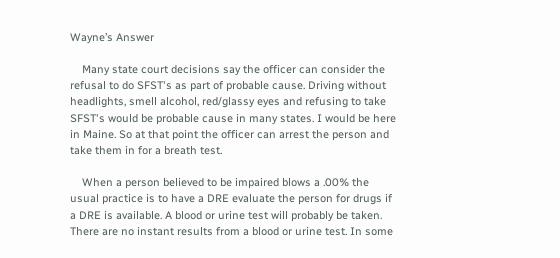Wayne’s Answer

    Many state court decisions say the officer can consider the refusal to do SFST's as part of probable cause. Driving without headlights, smell alcohol, red/glassy eyes and refusing to take SFST's would be probable cause in many states. I would be here in Maine. So at that point the officer can arrest the person and take them in for a breath test.

    When a person believed to be impaired blows a .00% the usual practice is to have a DRE evaluate the person for drugs if a DRE is available. A blood or urine test will probably be taken. There are no instant results from a blood or urine test. In some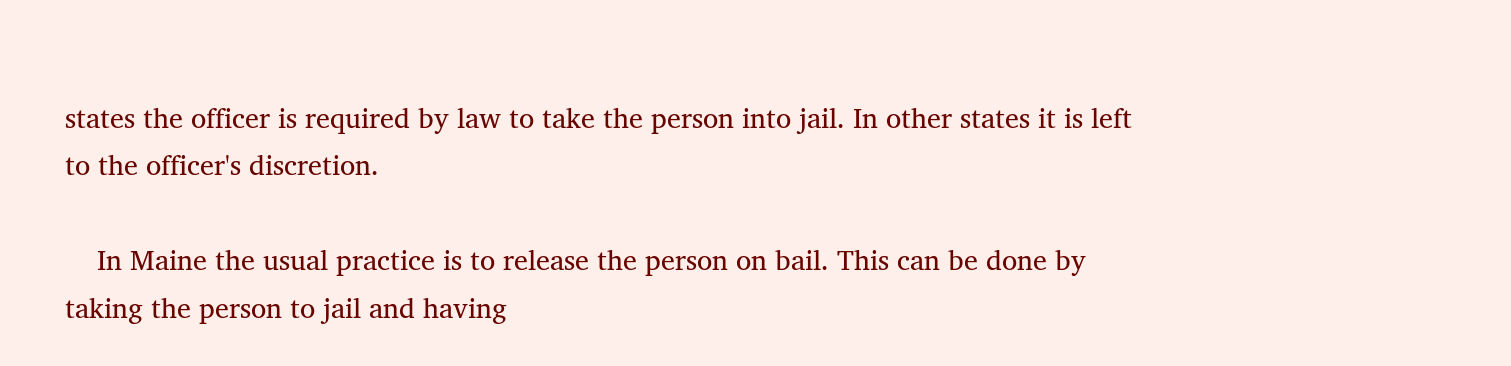states the officer is required by law to take the person into jail. In other states it is left to the officer's discretion.

    In Maine the usual practice is to release the person on bail. This can be done by taking the person to jail and having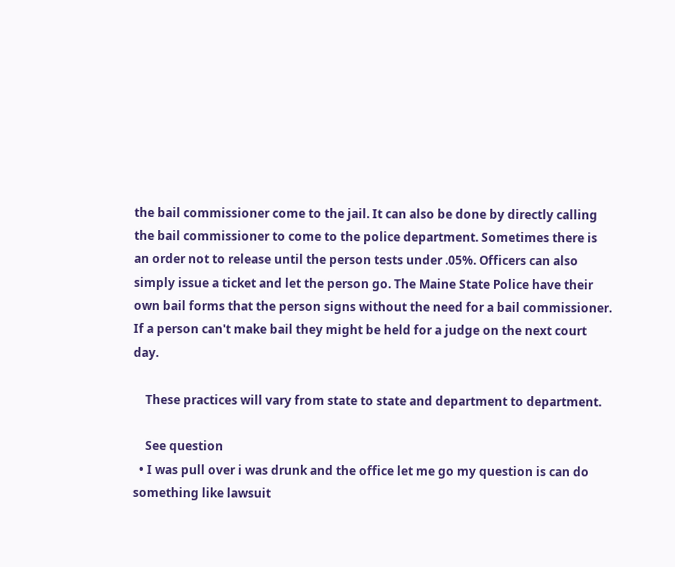the bail commissioner come to the jail. It can also be done by directly calling the bail commissioner to come to the police department. Sometimes there is an order not to release until the person tests under .05%. Officers can also simply issue a ticket and let the person go. The Maine State Police have their own bail forms that the person signs without the need for a bail commissioner. If a person can't make bail they might be held for a judge on the next court day.

    These practices will vary from state to state and department to department.

    See question
  • I was pull over i was drunk and the office let me go my question is can do something like lawsuit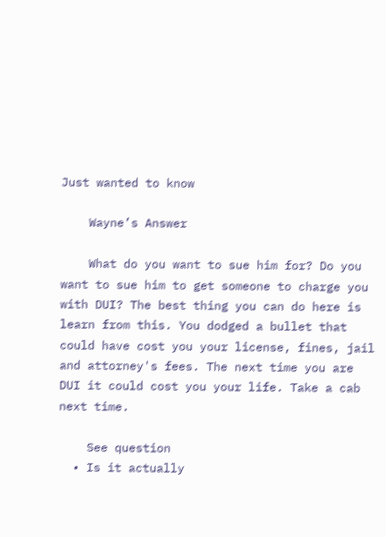Just wanted to know

    Wayne’s Answer

    What do you want to sue him for? Do you want to sue him to get someone to charge you with DUI? The best thing you can do here is learn from this. You dodged a bullet that could have cost you your license, fines, jail and attorney's fees. The next time you are DUI it could cost you your life. Take a cab next time.

    See question
  • Is it actually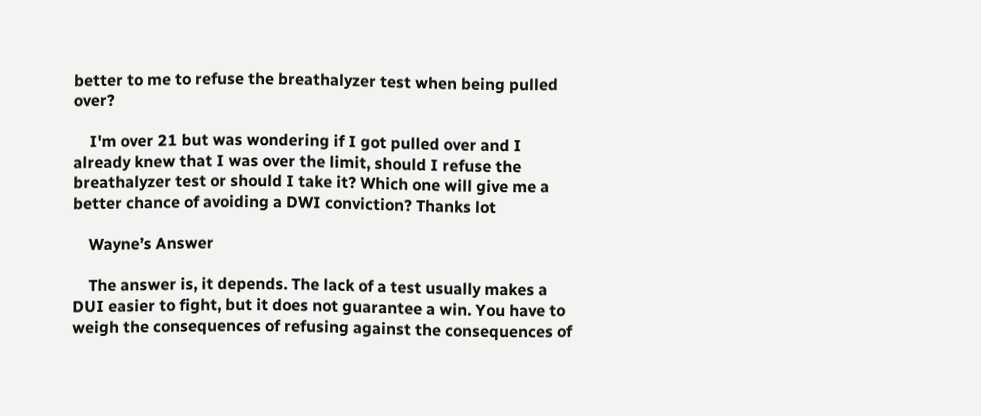better to me to refuse the breathalyzer test when being pulled over?

    I'm over 21 but was wondering if I got pulled over and I already knew that I was over the limit, should I refuse the breathalyzer test or should I take it? Which one will give me a better chance of avoiding a DWI conviction? Thanks lot

    Wayne’s Answer

    The answer is, it depends. The lack of a test usually makes a DUI easier to fight, but it does not guarantee a win. You have to weigh the consequences of refusing against the consequences of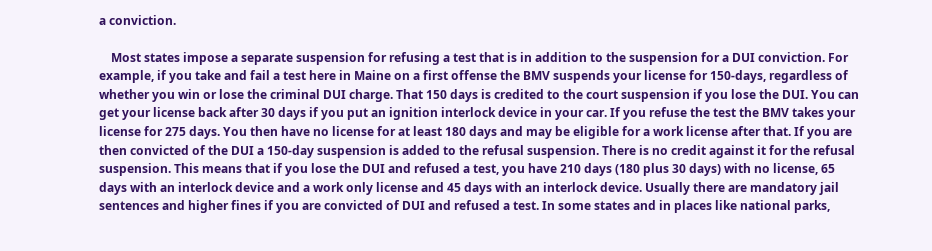a conviction.

    Most states impose a separate suspension for refusing a test that is in addition to the suspension for a DUI conviction. For example, if you take and fail a test here in Maine on a first offense the BMV suspends your license for 150-days, regardless of whether you win or lose the criminal DUI charge. That 150 days is credited to the court suspension if you lose the DUI. You can get your license back after 30 days if you put an ignition interlock device in your car. If you refuse the test the BMV takes your license for 275 days. You then have no license for at least 180 days and may be eligible for a work license after that. If you are then convicted of the DUI a 150-day suspension is added to the refusal suspension. There is no credit against it for the refusal suspension. This means that if you lose the DUI and refused a test, you have 210 days (180 plus 30 days) with no license, 65 days with an interlock device and a work only license and 45 days with an interlock device. Usually there are mandatory jail sentences and higher fines if you are convicted of DUI and refused a test. In some states and in places like national parks,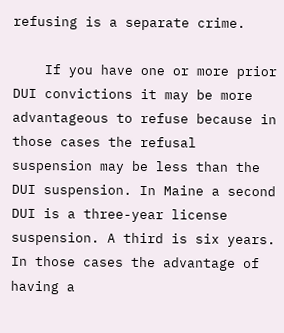refusing is a separate crime.

    If you have one or more prior DUI convictions it may be more advantageous to refuse because in those cases the refusal suspension may be less than the DUI suspension. In Maine a second DUI is a three-year license suspension. A third is six years. In those cases the advantage of having a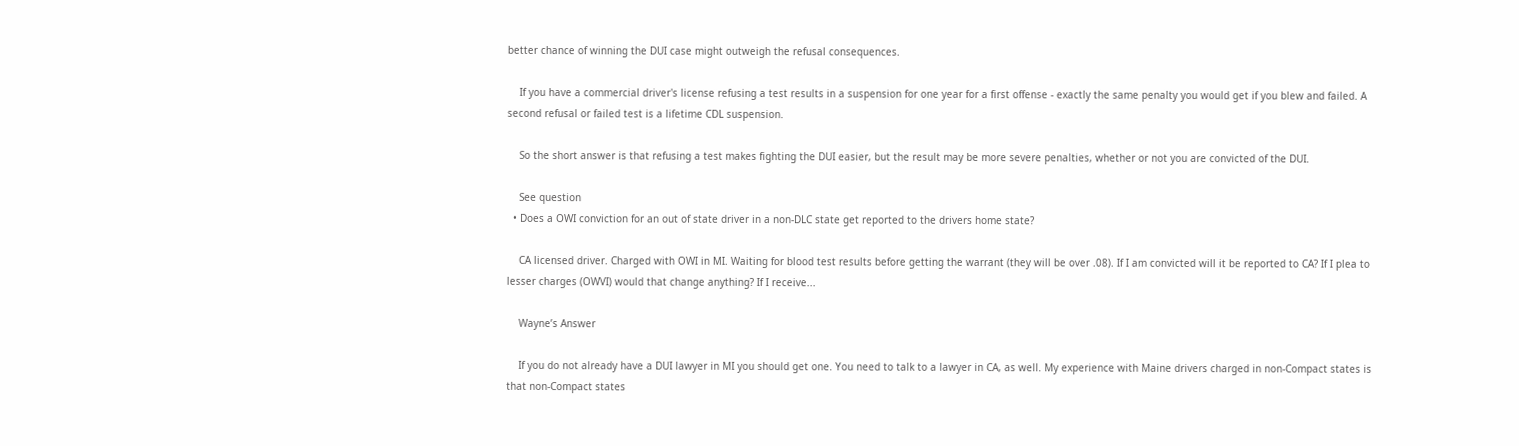better chance of winning the DUI case might outweigh the refusal consequences.

    If you have a commercial driver's license refusing a test results in a suspension for one year for a first offense - exactly the same penalty you would get if you blew and failed. A second refusal or failed test is a lifetime CDL suspension.

    So the short answer is that refusing a test makes fighting the DUI easier, but the result may be more severe penalties, whether or not you are convicted of the DUI.

    See question
  • Does a OWI conviction for an out of state driver in a non-DLC state get reported to the drivers home state?

    CA licensed driver. Charged with OWI in MI. Waiting for blood test results before getting the warrant (they will be over .08). If I am convicted will it be reported to CA? If I plea to lesser charges (OWVI) would that change anything? If I receive...

    Wayne’s Answer

    If you do not already have a DUI lawyer in MI you should get one. You need to talk to a lawyer in CA, as well. My experience with Maine drivers charged in non-Compact states is that non-Compact states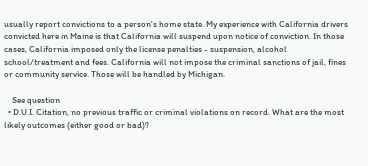usually report convictions to a person's home state. My experience with California drivers convicted here in Maine is that California will suspend upon notice of conviction. In those cases, California imposed only the license penalties - suspension, alcohol school/treatment and fees. California will not impose the criminal sanctions of jail, fines or community service. Those will be handled by Michigan.

    See question
  • D.U.I. Citation, no previous traffic or criminal violations on record. What are the most likely outcomes (either good or bad)?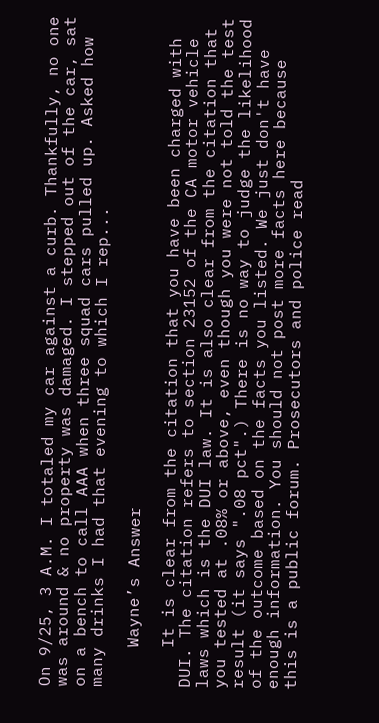On 9/25, 3 A.M. I totaled my car against a curb. Thankfully, no one was around & no property was damaged. I stepped out of the car, sat on a bench to call AAA when three squad cars pulled up. Asked how many drinks I had that evening to which I rep...

    Wayne’s Answer

    It is clear from the citation that you have been charged with DUI. The citation refers to section 23152 of the CA motor vehicle laws which is the DUI law. It is also clear from the citation that you tested at .08% or above, even though you were not told the test result (it says ".08 pct".) There is no way to judge the likelihood of the outcome based on the facts you listed. We just don't have enough information. You should not post more facts here because this is a public forum. Prosecutors and police read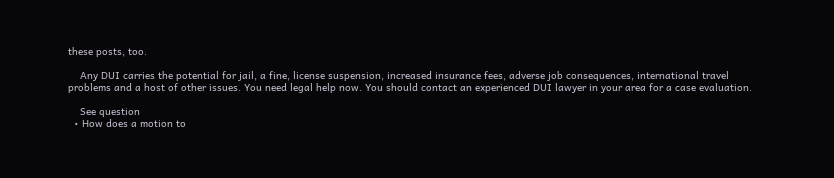these posts, too.

    Any DUI carries the potential for jail, a fine, license suspension, increased insurance fees, adverse job consequences, international travel problems and a host of other issues. You need legal help now. You should contact an experienced DUI lawyer in your area for a case evaluation.

    See question
  • How does a motion to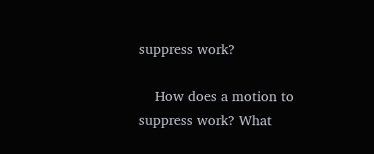suppress work?

    How does a motion to suppress work? What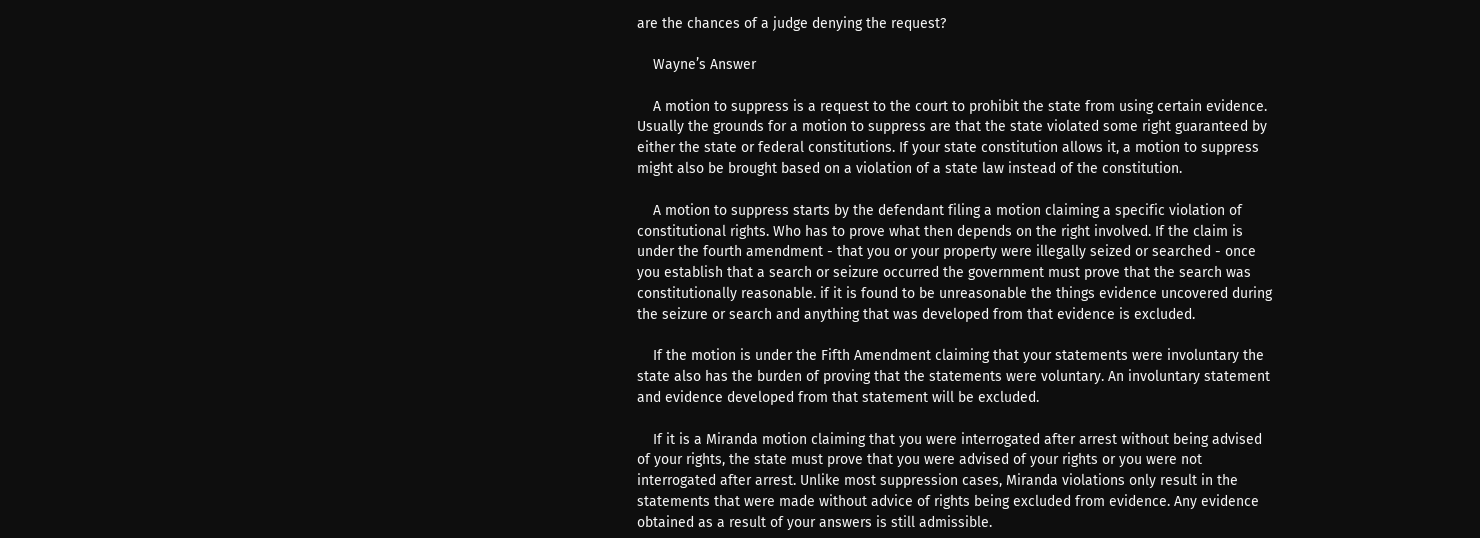are the chances of a judge denying the request?

    Wayne’s Answer

    A motion to suppress is a request to the court to prohibit the state from using certain evidence. Usually the grounds for a motion to suppress are that the state violated some right guaranteed by either the state or federal constitutions. If your state constitution allows it, a motion to suppress might also be brought based on a violation of a state law instead of the constitution.

    A motion to suppress starts by the defendant filing a motion claiming a specific violation of constitutional rights. Who has to prove what then depends on the right involved. If the claim is under the fourth amendment - that you or your property were illegally seized or searched - once you establish that a search or seizure occurred the government must prove that the search was constitutionally reasonable. if it is found to be unreasonable the things evidence uncovered during the seizure or search and anything that was developed from that evidence is excluded.

    If the motion is under the Fifth Amendment claiming that your statements were involuntary the state also has the burden of proving that the statements were voluntary. An involuntary statement and evidence developed from that statement will be excluded.

    If it is a Miranda motion claiming that you were interrogated after arrest without being advised of your rights, the state must prove that you were advised of your rights or you were not interrogated after arrest. Unlike most suppression cases, Miranda violations only result in the statements that were made without advice of rights being excluded from evidence. Any evidence obtained as a result of your answers is still admissible.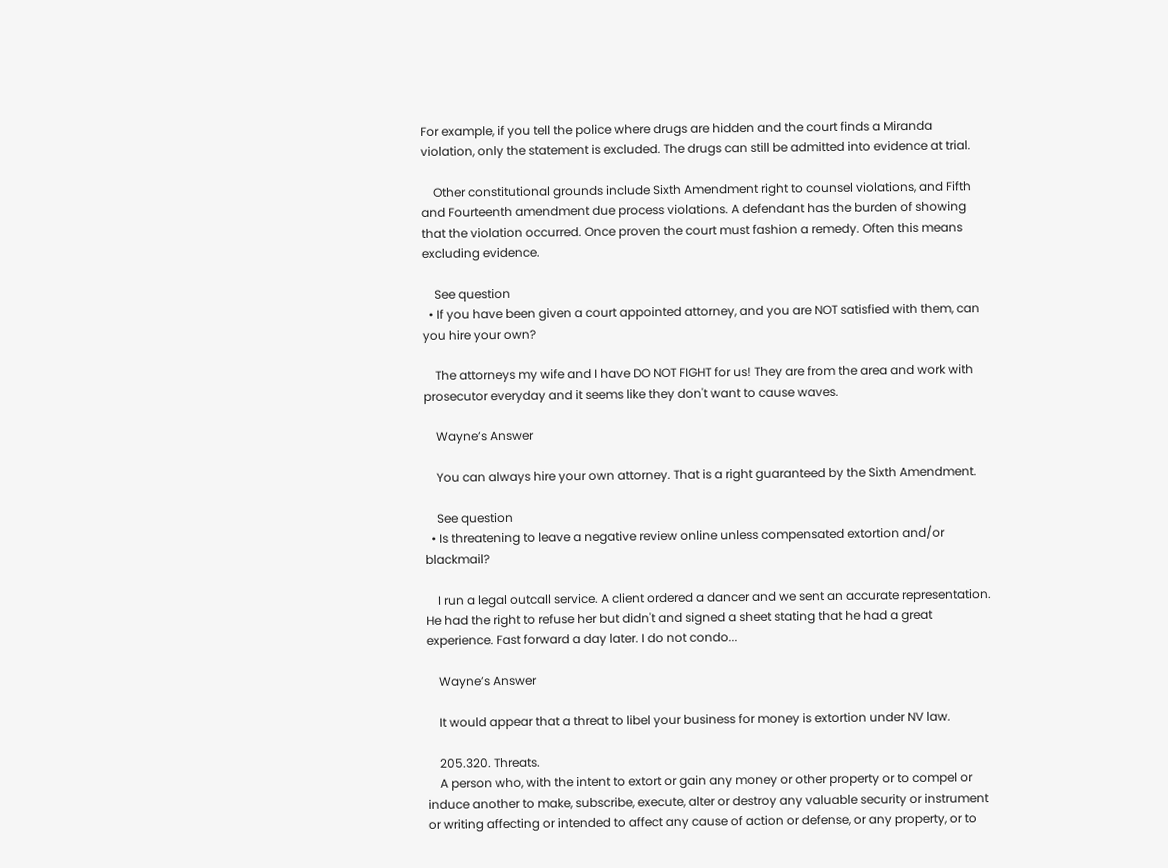For example, if you tell the police where drugs are hidden and the court finds a Miranda violation, only the statement is excluded. The drugs can still be admitted into evidence at trial.

    Other constitutional grounds include Sixth Amendment right to counsel violations, and Fifth and Fourteenth amendment due process violations. A defendant has the burden of showing that the violation occurred. Once proven the court must fashion a remedy. Often this means excluding evidence.

    See question
  • If you have been given a court appointed attorney, and you are NOT satisfied with them, can you hire your own?

    The attorneys my wife and I have DO NOT FIGHT for us! They are from the area and work with prosecutor everyday and it seems like they don't want to cause waves.

    Wayne’s Answer

    You can always hire your own attorney. That is a right guaranteed by the Sixth Amendment.

    See question
  • Is threatening to leave a negative review online unless compensated extortion and/or blackmail?

    I run a legal outcall service. A client ordered a dancer and we sent an accurate representation. He had the right to refuse her but didn't and signed a sheet stating that he had a great experience. Fast forward a day later. I do not condo...

    Wayne’s Answer

    It would appear that a threat to libel your business for money is extortion under NV law.

    205.320. Threats.
    A person who, with the intent to extort or gain any money or other property or to compel or induce another to make, subscribe, execute, alter or destroy any valuable security or instrument or writing affecting or intended to affect any cause of action or defense, or any property, or to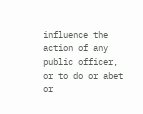influence the action of any public officer, or to do or abet or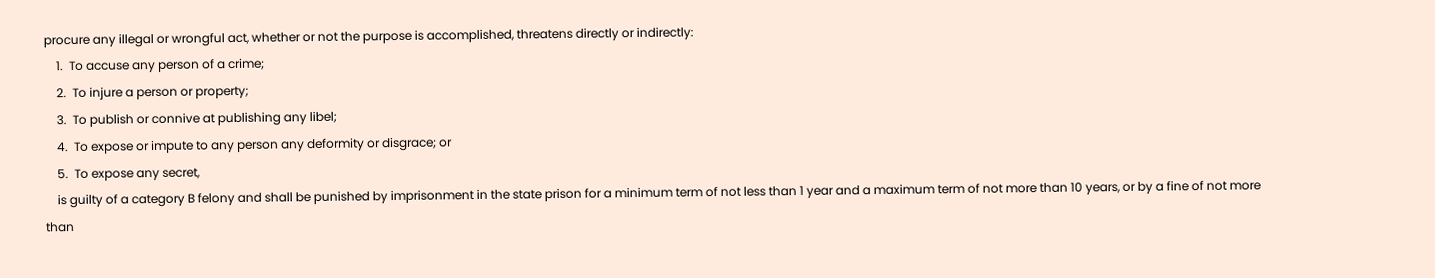procure any illegal or wrongful act, whether or not the purpose is accomplished, threatens directly or indirectly:
    1.  To accuse any person of a crime;
    2.  To injure a person or property;
    3.  To publish or connive at publishing any libel;
    4.  To expose or impute to any person any deformity or disgrace; or
    5.  To expose any secret,
    is guilty of a category B felony and shall be punished by imprisonment in the state prison for a minimum term of not less than 1 year and a maximum term of not more than 10 years, or by a fine of not more than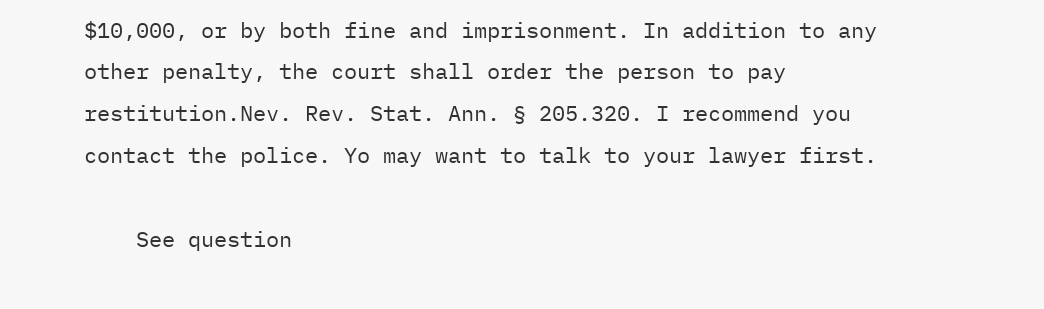$10,000, or by both fine and imprisonment. In addition to any other penalty, the court shall order the person to pay restitution.Nev. Rev. Stat. Ann. § 205.320. I recommend you contact the police. Yo may want to talk to your lawyer first.

    See question